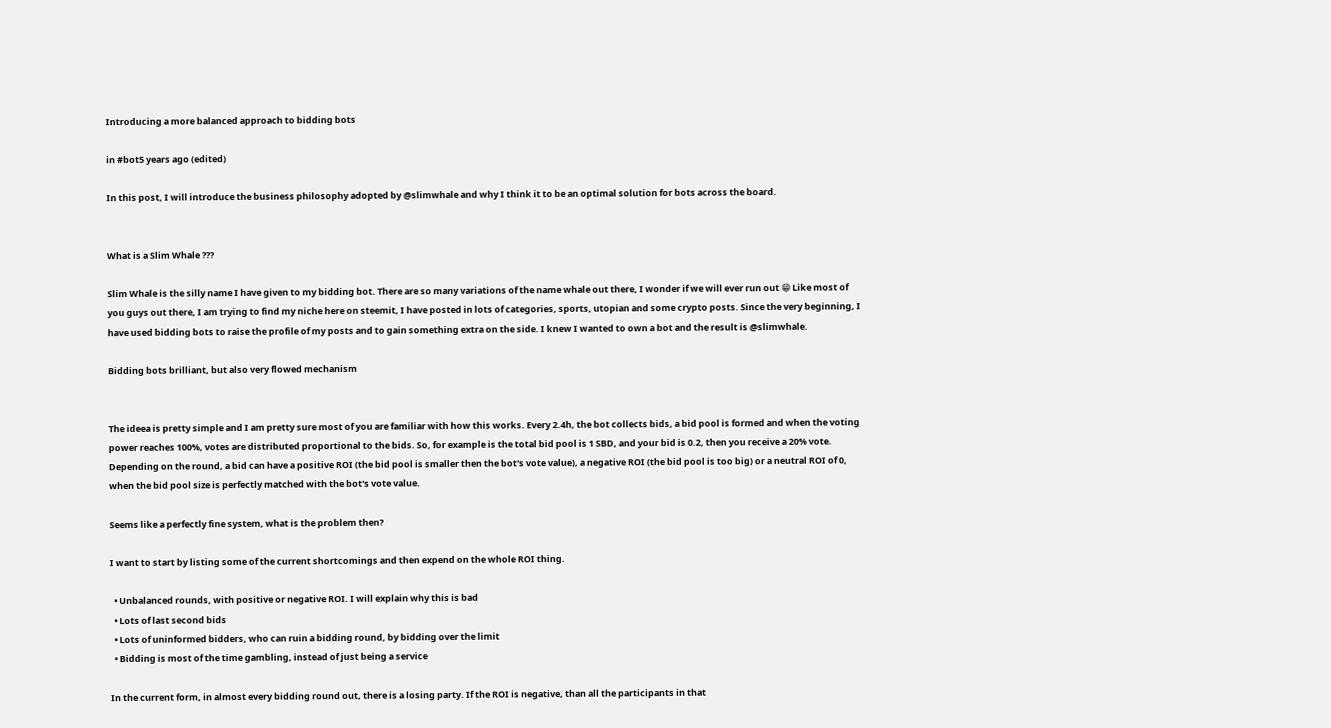Introducing a more balanced approach to bidding bots

in #bot5 years ago (edited)

In this post, I will introduce the business philosophy adopted by @slimwhale and why I think it to be an optimal solution for bots across the board.


What is a Slim Whale ???

Slim Whale is the silly name I have given to my bidding bot. There are so many variations of the name whale out there, I wonder if we will ever run out 😁 Like most of you guys out there, I am trying to find my niche here on steemit, I have posted in lots of categories, sports, utopian and some crypto posts. Since the very beginning, I have used bidding bots to raise the profile of my posts and to gain something extra on the side. I knew I wanted to own a bot and the result is @slimwhale.

Bidding bots brilliant, but also very flowed mechanism


The ideea is pretty simple and I am pretty sure most of you are familiar with how this works. Every 2.4h, the bot collects bids, a bid pool is formed and when the voting power reaches 100%, votes are distributed proportional to the bids. So, for example is the total bid pool is 1 SBD, and your bid is 0.2, then you receive a 20% vote. Depending on the round, a bid can have a positive ROI (the bid pool is smaller then the bot's vote value), a negative ROI (the bid pool is too big) or a neutral ROI of 0, when the bid pool size is perfectly matched with the bot's vote value.

Seems like a perfectly fine system, what is the problem then?

I want to start by listing some of the current shortcomings and then expend on the whole ROI thing.

  • Unbalanced rounds, with positive or negative ROI. I will explain why this is bad
  • Lots of last second bids
  • Lots of uninformed bidders, who can ruin a bidding round, by bidding over the limit
  • Bidding is most of the time gambling, instead of just being a service

In the current form, in almost every bidding round out, there is a losing party. If the ROI is negative, than all the participants in that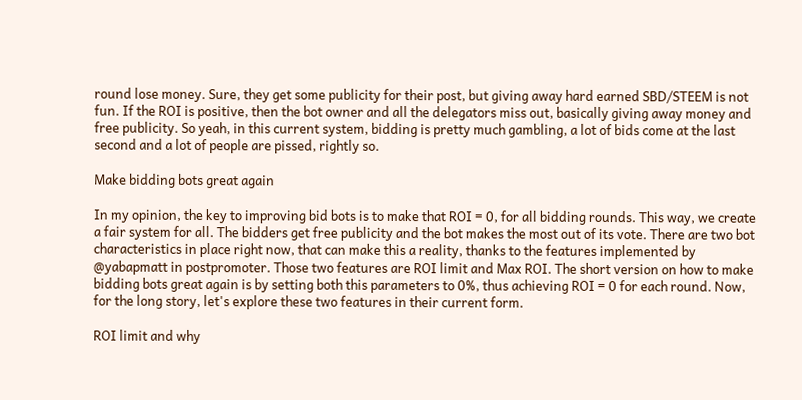round lose money. Sure, they get some publicity for their post, but giving away hard earned SBD/STEEM is not fun. If the ROI is positive, then the bot owner and all the delegators miss out, basically giving away money and free publicity. So yeah, in this current system, bidding is pretty much gambling, a lot of bids come at the last second and a lot of people are pissed, rightly so.

Make bidding bots great again

In my opinion, the key to improving bid bots is to make that ROI = 0, for all bidding rounds. This way, we create a fair system for all. The bidders get free publicity and the bot makes the most out of its vote. There are two bot characteristics in place right now, that can make this a reality, thanks to the features implemented by @yabapmatt in postpromoter. Those two features are ROI limit and Max ROI. The short version on how to make bidding bots great again is by setting both this parameters to 0%, thus achieving ROI = 0 for each round. Now, for the long story, let's explore these two features in their current form.

ROI limit and why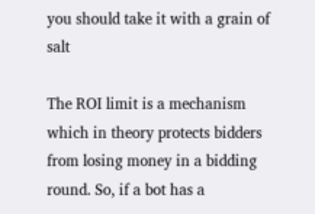you should take it with a grain of salt

The ROI limit is a mechanism which in theory protects bidders from losing money in a bidding round. So, if a bot has a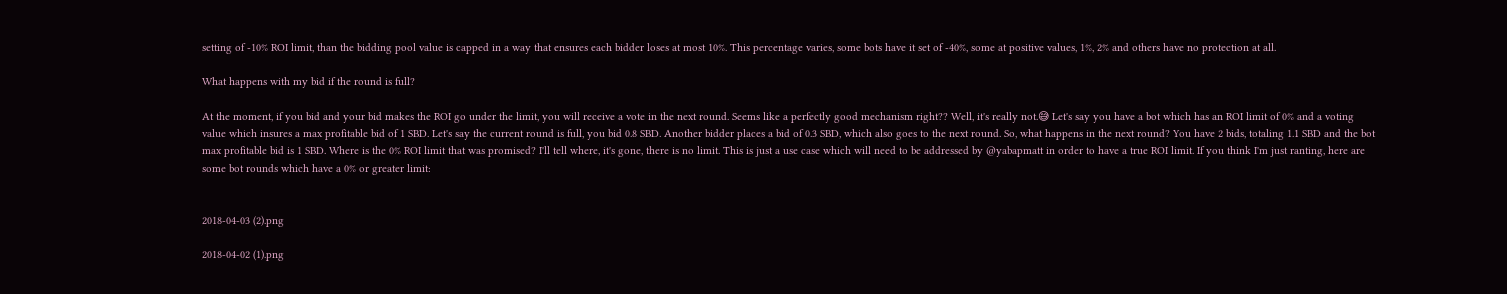setting of -10% ROI limit, than the bidding pool value is capped in a way that ensures each bidder loses at most 10%. This percentage varies, some bots have it set of -40%, some at positive values, 1%, 2% and others have no protection at all.

What happens with my bid if the round is full?

At the moment, if you bid and your bid makes the ROI go under the limit, you will receive a vote in the next round. Seems like a perfectly good mechanism right?? Well, it's really not.😅 Let's say you have a bot which has an ROI limit of 0% and a voting value which insures a max profitable bid of 1 SBD. Let's say the current round is full, you bid 0.8 SBD. Another bidder places a bid of 0.3 SBD, which also goes to the next round. So, what happens in the next round? You have 2 bids, totaling 1.1 SBD and the bot max profitable bid is 1 SBD. Where is the 0% ROI limit that was promised? I'll tell where, it's gone, there is no limit. This is just a use case which will need to be addressed by @yabapmatt in order to have a true ROI limit. If you think I'm just ranting, here are some bot rounds which have a 0% or greater limit:


2018-04-03 (2).png

2018-04-02 (1).png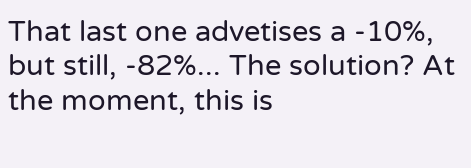That last one advetises a -10%, but still, -82%... The solution? At the moment, this is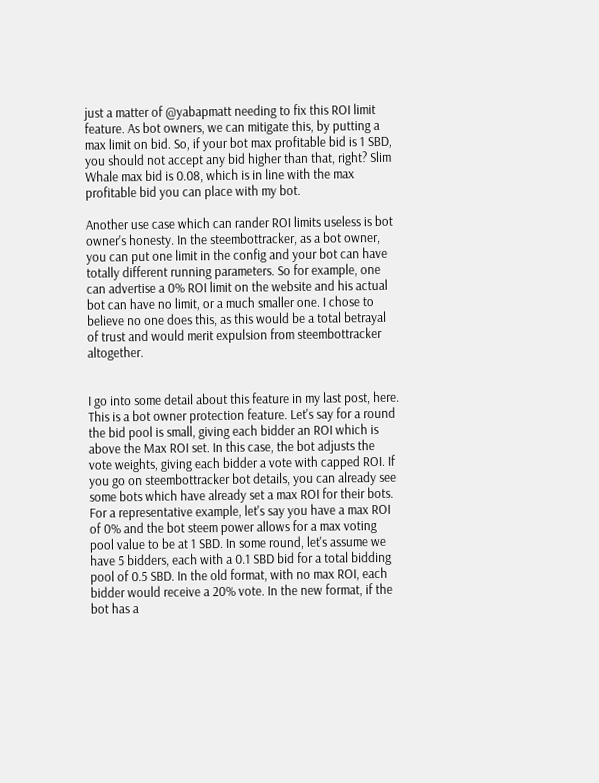just a matter of @yabapmatt needing to fix this ROI limit feature. As bot owners, we can mitigate this, by putting a max limit on bid. So, if your bot max profitable bid is 1 SBD, you should not accept any bid higher than that, right? Slim Whale max bid is 0.08, which is in line with the max profitable bid you can place with my bot.

Another use case which can rander ROI limits useless is bot owner's honesty. In the steembottracker, as a bot owner, you can put one limit in the config and your bot can have totally different running parameters. So for example, one can advertise a 0% ROI limit on the website and his actual bot can have no limit, or a much smaller one. I chose to believe no one does this, as this would be a total betrayal of trust and would merit expulsion from steembottracker altogether.


I go into some detail about this feature in my last post, here. This is a bot owner protection feature. Let's say for a round the bid pool is small, giving each bidder an ROI which is above the Max ROI set. In this case, the bot adjusts the vote weights, giving each bidder a vote with capped ROI. If you go on steembottracker bot details, you can already see some bots which have already set a max ROI for their bots. For a representative example, let's say you have a max ROI of 0% and the bot steem power allows for a max voting pool value to be at 1 SBD. In some round, let's assume we have 5 bidders, each with a 0.1 SBD bid for a total bidding pool of 0.5 SBD. In the old format, with no max ROI, each bidder would receive a 20% vote. In the new format, if the bot has a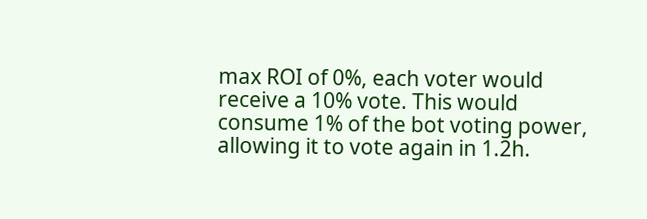max ROI of 0%, each voter would receive a 10% vote. This would consume 1% of the bot voting power, allowing it to vote again in 1.2h.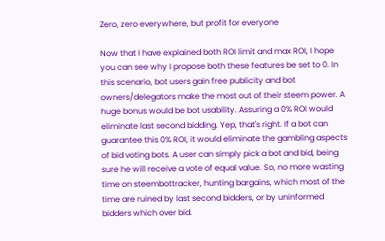Zero, zero everywhere, but profit for everyone

Now that I have explained both ROI limit and max ROI, I hope you can see why I propose both these features be set to 0. In this scenario, bot users gain free publicity and bot owners/delegators make the most out of their steem power. A huge bonus would be bot usability. Assuring a 0% ROI would eliminate last second bidding. Yep, that's right. If a bot can guarantee this 0% ROI, it would eliminate the gambling aspects of bid voting bots. A user can simply pick a bot and bid, being sure he will receive a vote of equal value. So, no more wasting time on steembottracker, hunting bargains, which most of the time are ruined by last second bidders, or by uninformed bidders which over bid.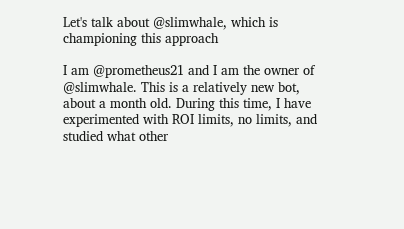Let's talk about @slimwhale, which is championing this approach

I am @prometheus21 and I am the owner of @slimwhale. This is a relatively new bot, about a month old. During this time, I have experimented with ROI limits, no limits, and studied what other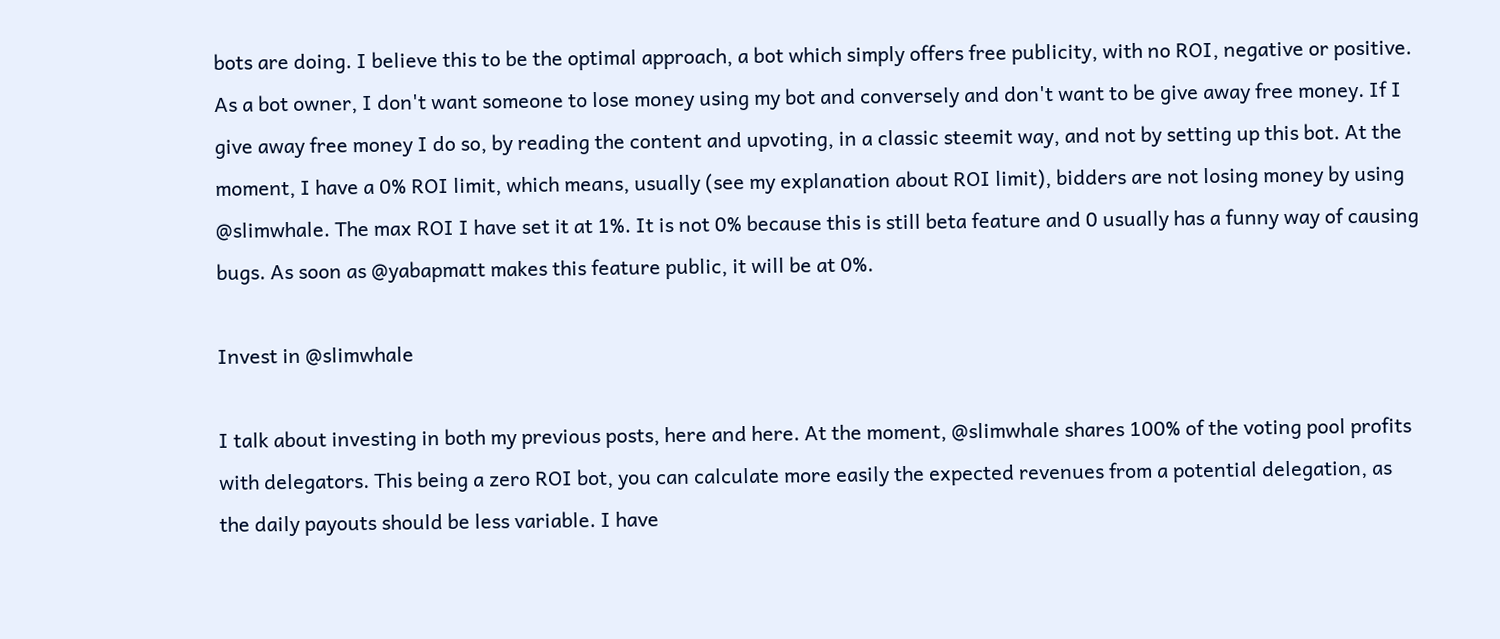bots are doing. I believe this to be the optimal approach, a bot which simply offers free publicity, with no ROI, negative or positive. As a bot owner, I don't want someone to lose money using my bot and conversely and don't want to be give away free money. If I give away free money I do so, by reading the content and upvoting, in a classic steemit way, and not by setting up this bot. At the moment, I have a 0% ROI limit, which means, usually (see my explanation about ROI limit), bidders are not losing money by using @slimwhale. The max ROI I have set it at 1%. It is not 0% because this is still beta feature and 0 usually has a funny way of causing bugs. As soon as @yabapmatt makes this feature public, it will be at 0%.

Invest in @slimwhale

I talk about investing in both my previous posts, here and here. At the moment, @slimwhale shares 100% of the voting pool profits with delegators. This being a zero ROI bot, you can calculate more easily the expected revenues from a potential delegation, as the daily payouts should be less variable. I have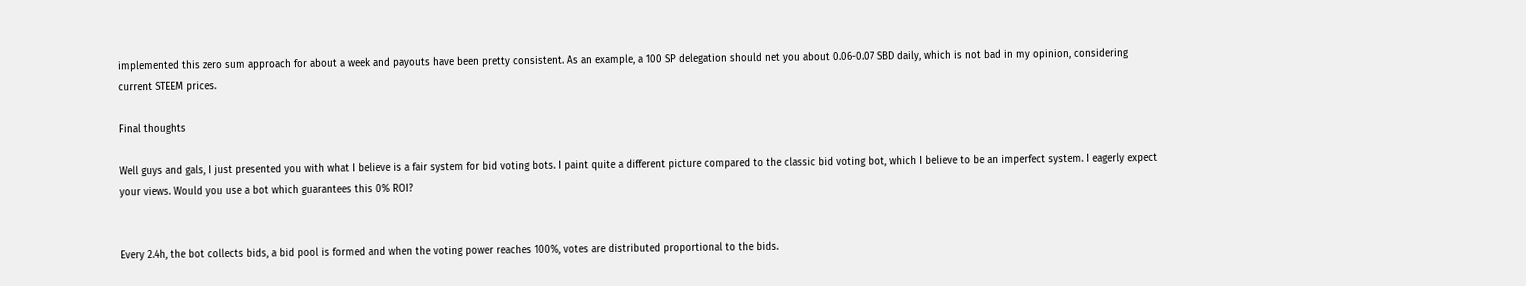implemented this zero sum approach for about a week and payouts have been pretty consistent. As an example, a 100 SP delegation should net you about 0.06-0.07 SBD daily, which is not bad in my opinion, considering current STEEM prices.

Final thoughts

Well guys and gals, I just presented you with what I believe is a fair system for bid voting bots. I paint quite a different picture compared to the classic bid voting bot, which I believe to be an imperfect system. I eagerly expect your views. Would you use a bot which guarantees this 0% ROI?


Every 2.4h, the bot collects bids, a bid pool is formed and when the voting power reaches 100%, votes are distributed proportional to the bids.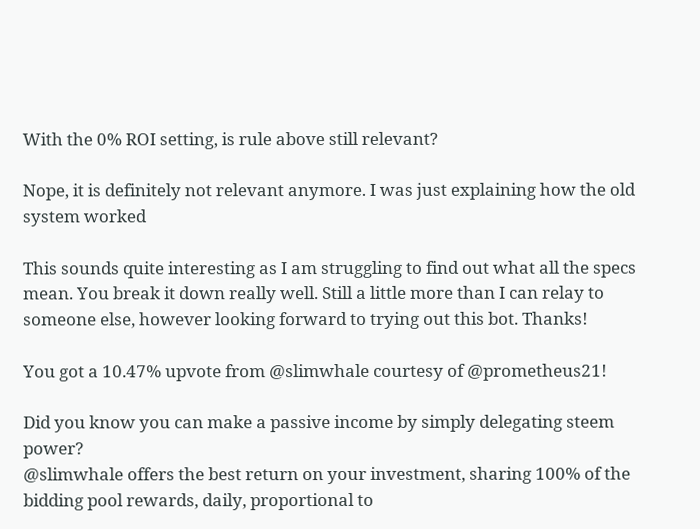With the 0% ROI setting, is rule above still relevant?

Nope, it is definitely not relevant anymore. I was just explaining how the old system worked

This sounds quite interesting as I am struggling to find out what all the specs mean. You break it down really well. Still a little more than I can relay to someone else, however looking forward to trying out this bot. Thanks!

You got a 10.47% upvote from @slimwhale courtesy of @prometheus21!

Did you know you can make a passive income by simply delegating steem power?
@slimwhale offers the best return on your investment, sharing 100% of the bidding pool rewards, daily, proportional to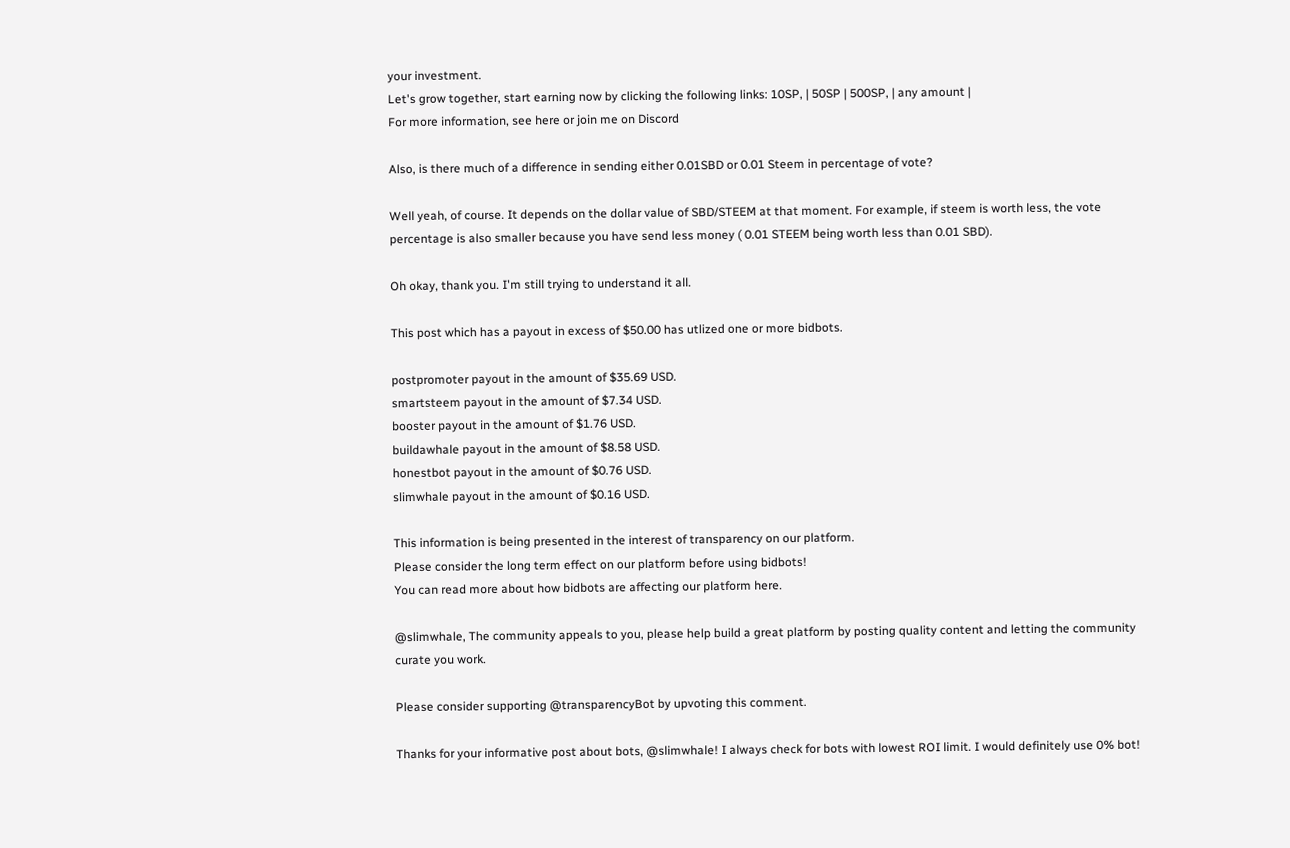your investment.
Let's grow together, start earning now by clicking the following links: 10SP, | 50SP | 500SP, | any amount |
For more information, see here or join me on Discord

Also, is there much of a difference in sending either 0.01SBD or 0.01 Steem in percentage of vote?

Well yeah, of course. It depends on the dollar value of SBD/STEEM at that moment. For example, if steem is worth less, the vote percentage is also smaller because you have send less money ( 0.01 STEEM being worth less than 0.01 SBD).

Oh okay, thank you. I'm still trying to understand it all.

This post which has a payout in excess of $50.00 has utlized one or more bidbots.

postpromoter payout in the amount of $35.69 USD.
smartsteem payout in the amount of $7.34 USD.
booster payout in the amount of $1.76 USD.
buildawhale payout in the amount of $8.58 USD.
honestbot payout in the amount of $0.76 USD.
slimwhale payout in the amount of $0.16 USD.

This information is being presented in the interest of transparency on our platform.
Please consider the long term effect on our platform before using bidbots!
You can read more about how bidbots are affecting our platform here.

@slimwhale, The community appeals to you, please help build a great platform by posting quality content and letting the community curate you work.

Please consider supporting @transparencyBot by upvoting this comment.

Thanks for your informative post about bots, @slimwhale! I always check for bots with lowest ROI limit. I would definitely use 0% bot!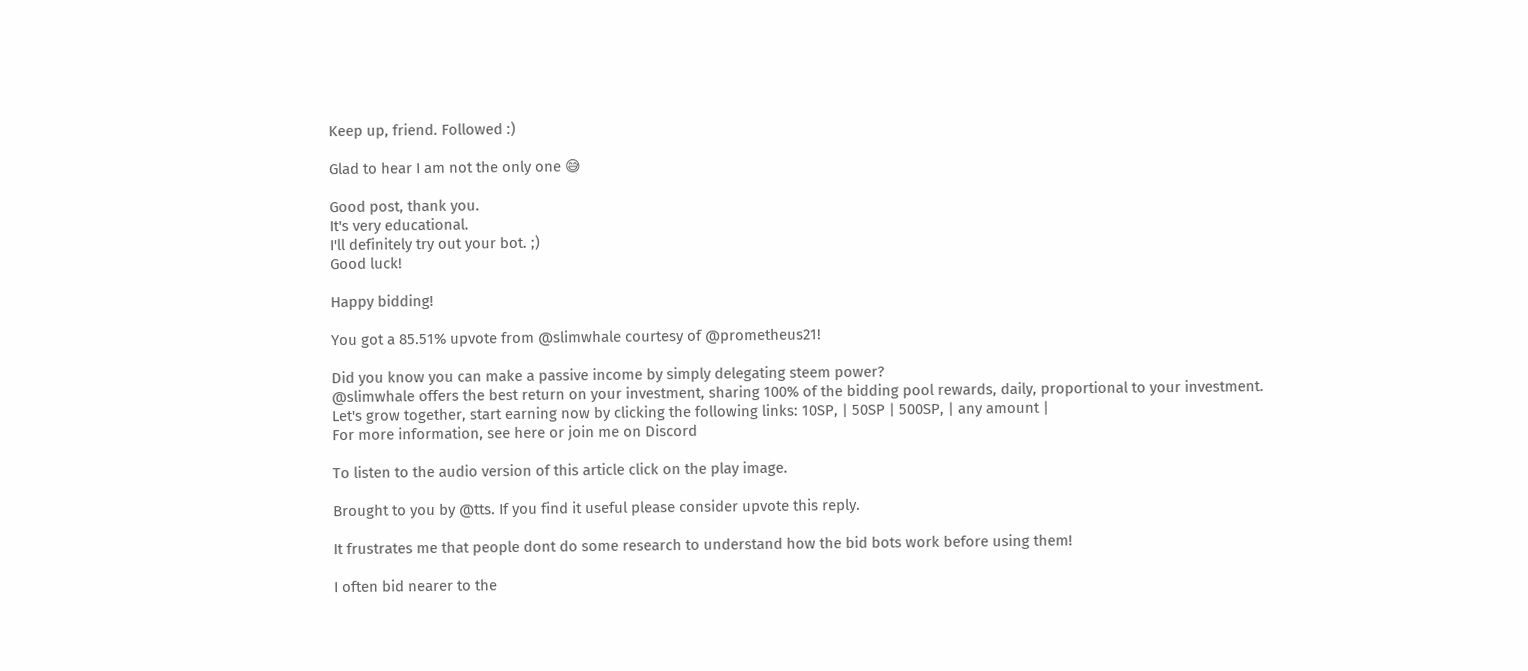Keep up, friend. Followed :)

Glad to hear I am not the only one 😅

Good post, thank you.
It's very educational.
I'll definitely try out your bot. ;)
Good luck!

Happy bidding!

You got a 85.51% upvote from @slimwhale courtesy of @prometheus21!

Did you know you can make a passive income by simply delegating steem power?
@slimwhale offers the best return on your investment, sharing 100% of the bidding pool rewards, daily, proportional to your investment.
Let's grow together, start earning now by clicking the following links: 10SP, | 50SP | 500SP, | any amount |
For more information, see here or join me on Discord

To listen to the audio version of this article click on the play image.

Brought to you by @tts. If you find it useful please consider upvote this reply.

It frustrates me that people dont do some research to understand how the bid bots work before using them!

I often bid nearer to the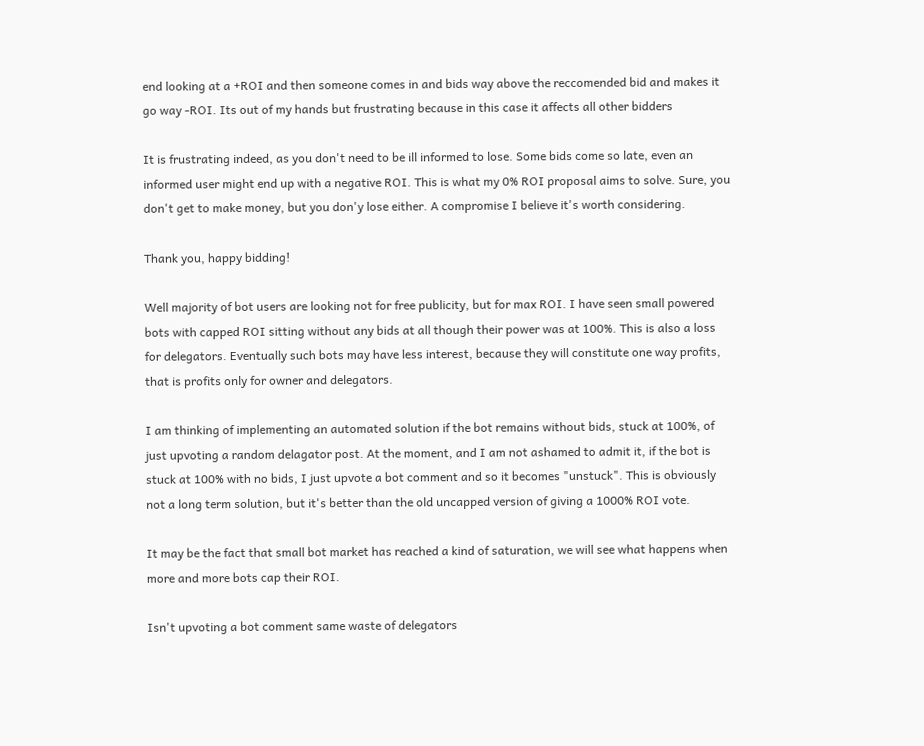end looking at a +ROI and then someone comes in and bids way above the reccomended bid and makes it go way -ROI. Its out of my hands but frustrating because in this case it affects all other bidders

It is frustrating indeed, as you don't need to be ill informed to lose. Some bids come so late, even an informed user might end up with a negative ROI. This is what my 0% ROI proposal aims to solve. Sure, you don't get to make money, but you don'y lose either. A compromise I believe it's worth considering.

Thank you, happy bidding!

Well majority of bot users are looking not for free publicity, but for max ROI. I have seen small powered bots with capped ROI sitting without any bids at all though their power was at 100%. This is also a loss for delegators. Eventually such bots may have less interest, because they will constitute one way profits, that is profits only for owner and delegators.

I am thinking of implementing an automated solution if the bot remains without bids, stuck at 100%, of just upvoting a random delagator post. At the moment, and I am not ashamed to admit it, if the bot is stuck at 100% with no bids, I just upvote a bot comment and so it becomes "unstuck". This is obviously not a long term solution, but it's better than the old uncapped version of giving a 1000% ROI vote.

It may be the fact that small bot market has reached a kind of saturation, we will see what happens when more and more bots cap their ROI.

Isn't upvoting a bot comment same waste of delegators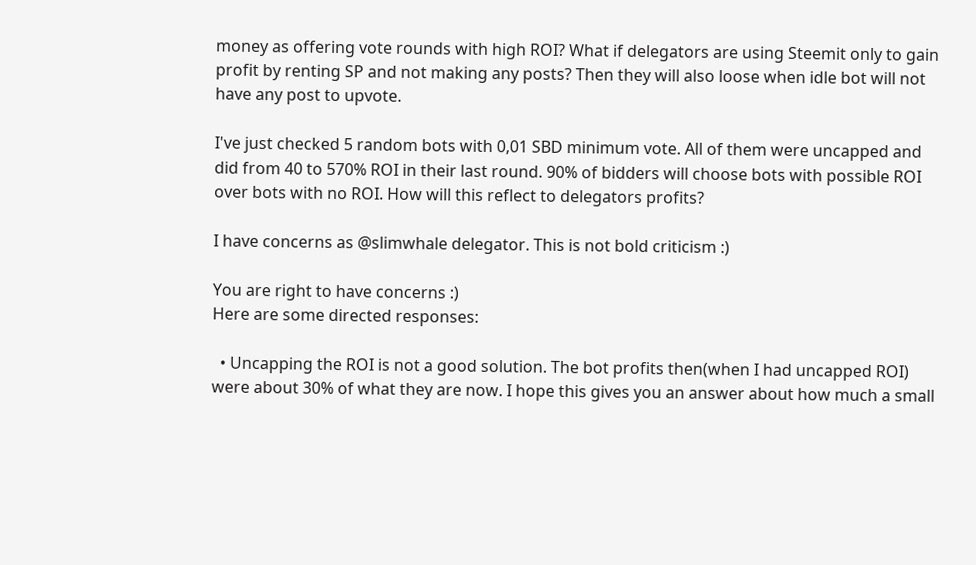money as offering vote rounds with high ROI? What if delegators are using Steemit only to gain profit by renting SP and not making any posts? Then they will also loose when idle bot will not have any post to upvote.

I've just checked 5 random bots with 0,01 SBD minimum vote. All of them were uncapped and did from 40 to 570% ROI in their last round. 90% of bidders will choose bots with possible ROI over bots with no ROI. How will this reflect to delegators profits?

I have concerns as @slimwhale delegator. This is not bold criticism :)

You are right to have concerns :)
Here are some directed responses:

  • Uncapping the ROI is not a good solution. The bot profits then(when I had uncapped ROI) were about 30% of what they are now. I hope this gives you an answer about how much a small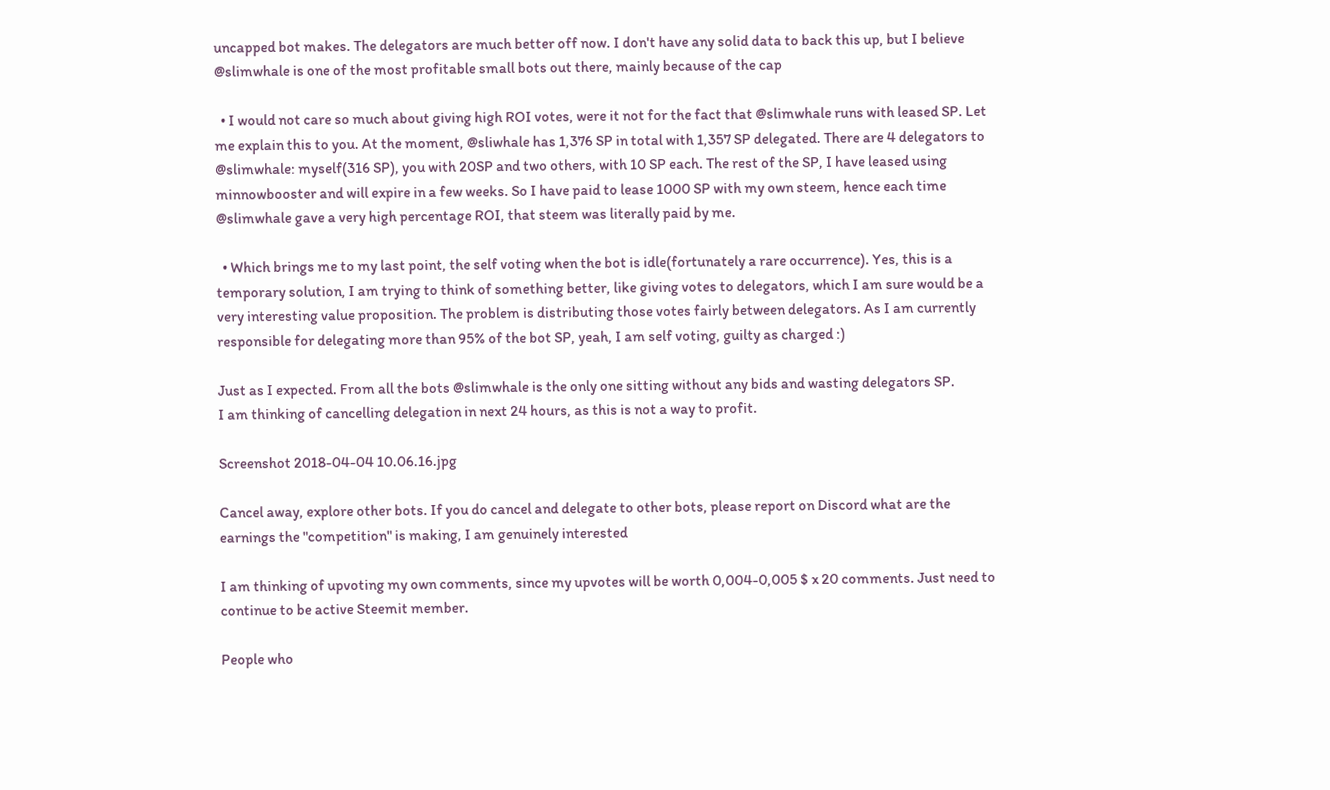uncapped bot makes. The delegators are much better off now. I don't have any solid data to back this up, but I believe @slimwhale is one of the most profitable small bots out there, mainly because of the cap

  • I would not care so much about giving high ROI votes, were it not for the fact that @slimwhale runs with leased SP. Let me explain this to you. At the moment, @sliwhale has 1,376 SP in total with 1,357 SP delegated. There are 4 delegators to @slimwhale: myself(316 SP), you with 20SP and two others, with 10 SP each. The rest of the SP, I have leased using minnowbooster and will expire in a few weeks. So I have paid to lease 1000 SP with my own steem, hence each time @slimwhale gave a very high percentage ROI, that steem was literally paid by me.

  • Which brings me to my last point, the self voting when the bot is idle(fortunately a rare occurrence). Yes, this is a temporary solution, I am trying to think of something better, like giving votes to delegators, which I am sure would be a very interesting value proposition. The problem is distributing those votes fairly between delegators. As I am currently responsible for delegating more than 95% of the bot SP, yeah, I am self voting, guilty as charged :)

Just as I expected. From all the bots @slimwhale is the only one sitting without any bids and wasting delegators SP.
I am thinking of cancelling delegation in next 24 hours, as this is not a way to profit.

Screenshot 2018-04-04 10.06.16.jpg

Cancel away, explore other bots. If you do cancel and delegate to other bots, please report on Discord what are the earnings the "competition" is making, I am genuinely interested

I am thinking of upvoting my own comments, since my upvotes will be worth 0,004-0,005 $ x 20 comments. Just need to continue to be active Steemit member.

People who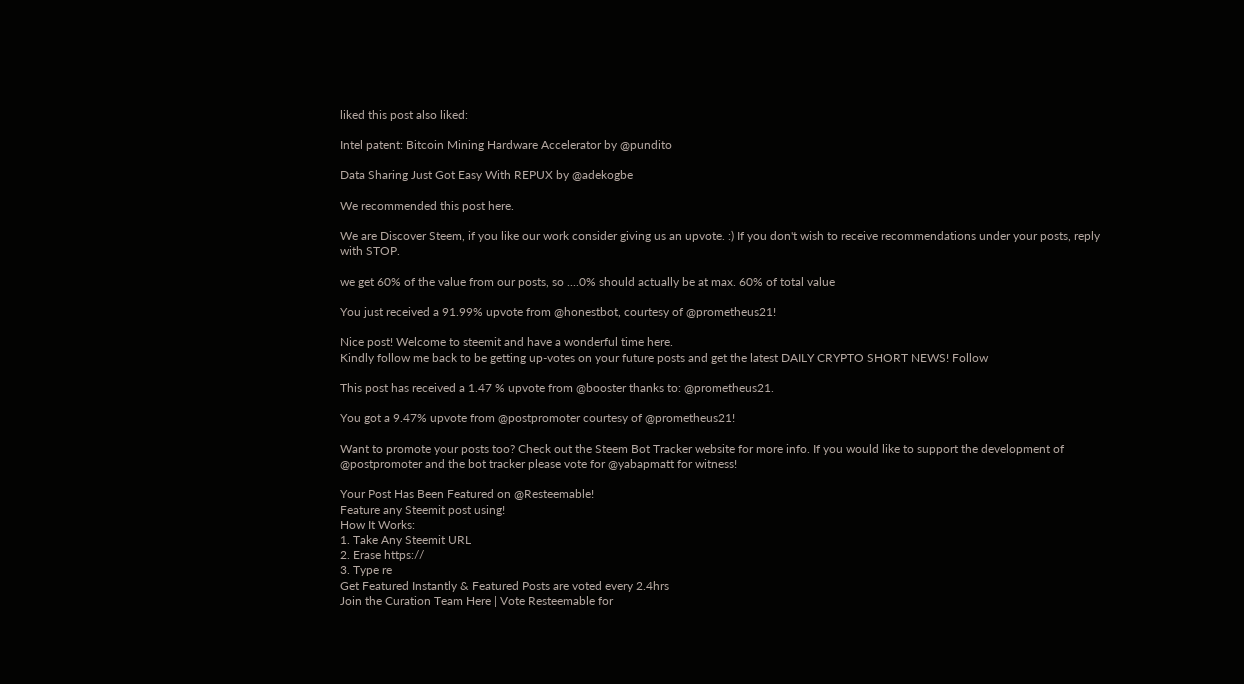liked this post also liked:

Intel patent: Bitcoin Mining Hardware Accelerator by @pundito

Data Sharing Just Got Easy With REPUX by @adekogbe

We recommended this post here.

We are Discover Steem, if you like our work consider giving us an upvote. :) If you don't wish to receive recommendations under your posts, reply with STOP.

we get 60% of the value from our posts, so ....0% should actually be at max. 60% of total value

You just received a 91.99% upvote from @honestbot, courtesy of @prometheus21!

Nice post! Welcome to steemit and have a wonderful time here.
Kindly follow me back to be getting up-votes on your future posts and get the latest DAILY CRYPTO SHORT NEWS! Follow

This post has received a 1.47 % upvote from @booster thanks to: @prometheus21.

You got a 9.47% upvote from @postpromoter courtesy of @prometheus21!

Want to promote your posts too? Check out the Steem Bot Tracker website for more info. If you would like to support the development of @postpromoter and the bot tracker please vote for @yabapmatt for witness!

Your Post Has Been Featured on @Resteemable!
Feature any Steemit post using!
How It Works:
1. Take Any Steemit URL
2. Erase https://
3. Type re
Get Featured Instantly & Featured Posts are voted every 2.4hrs
Join the Curation Team Here | Vote Resteemable for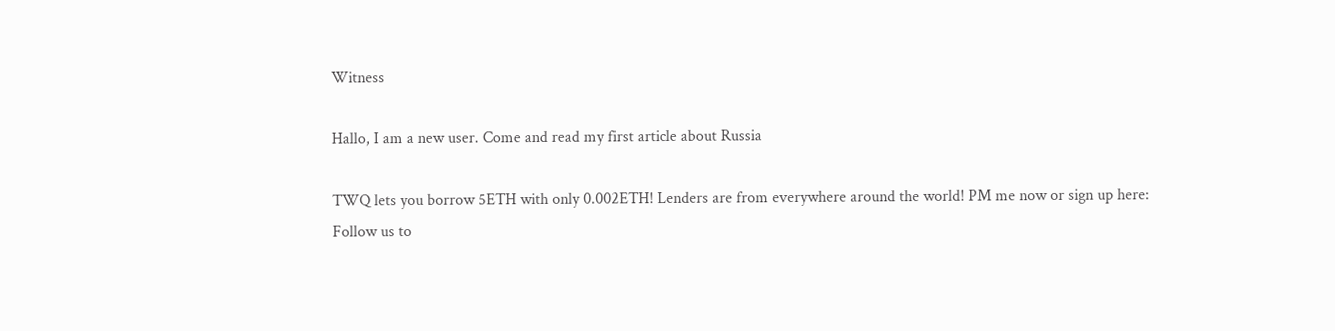Witness

Hallo, I am a new user. Come and read my first article about Russia

TWQ lets you borrow 5ETH with only 0.002ETH! Lenders are from everywhere around the world! PM me now or sign up here:
Follow us to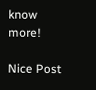know more!

Nice Post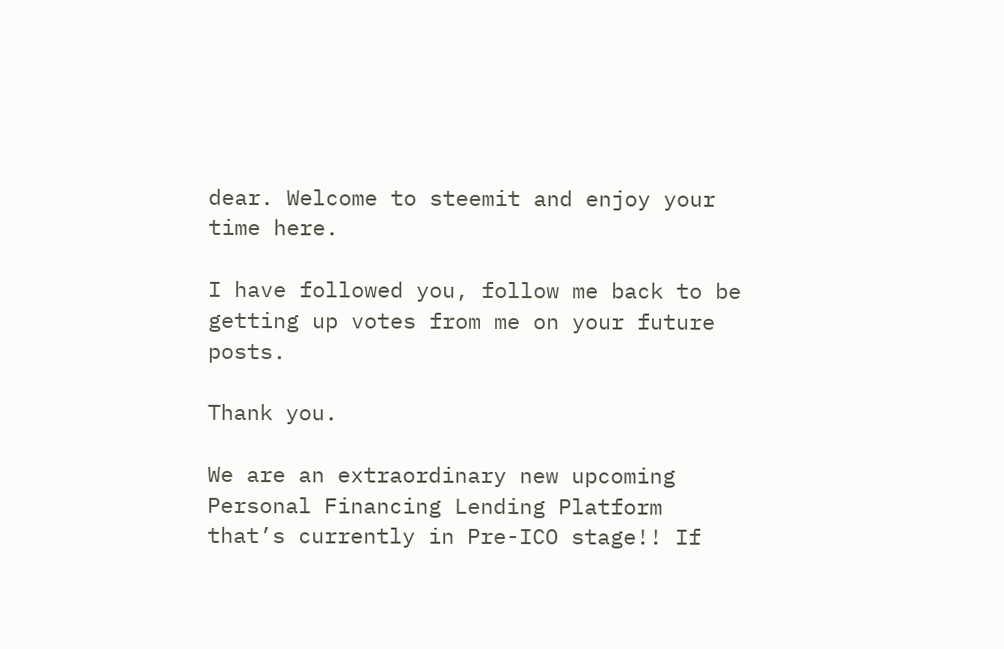dear. Welcome to steemit and enjoy your time here.

I have followed you, follow me back to be getting up votes from me on your future posts.

Thank you.

We are an extraordinary new upcoming Personal Financing Lending Platform that’s currently in Pre-ICO stage!! If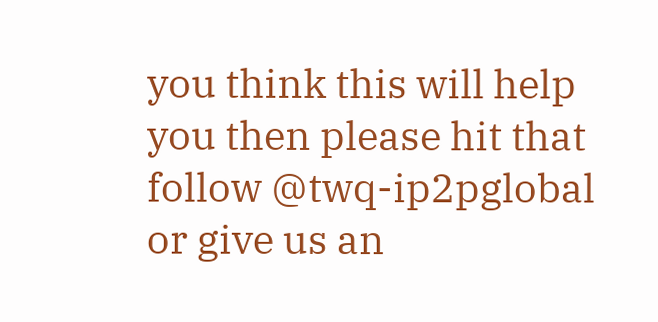you think this will help you then please hit that follow @twq-ip2pglobal or give us an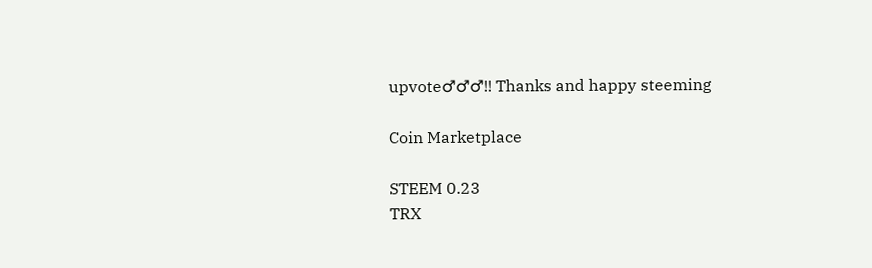upvote♂♂♂!! Thanks and happy steeming

Coin Marketplace

STEEM 0.23
TRX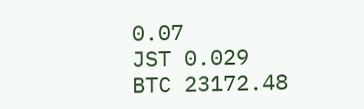0.07
JST 0.029
BTC 23172.48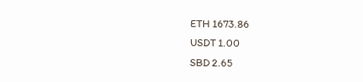ETH 1673.86
USDT 1.00
SBD 2.65